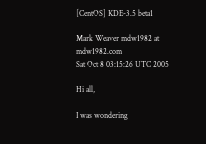[CentOS] KDE-3.5 beta1

Mark Weaver mdw1982 at mdw1982.com
Sat Oct 8 03:15:26 UTC 2005

Hi all,

I was wondering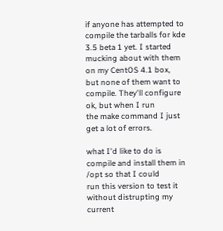if anyone has attempted to compile the tarballs for kde
3.5 beta 1 yet. I started mucking about with them on my CentOS 4.1 box,
but none of them want to compile. They'll configure ok, but when I run
the make command I just get a lot of errors.

what I'd like to do is compile and install them in /opt so that I could
run this version to test it without distrupting my current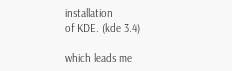installation
of KDE. (kde 3.4)

which leads me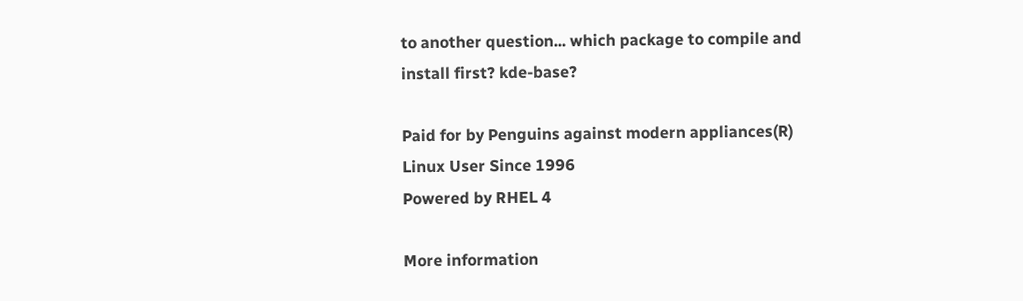to another question... which package to compile and
install first? kde-base?

Paid for by Penguins against modern appliances(R)
Linux User Since 1996
Powered by RHEL 4

More information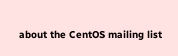about the CentOS mailing list